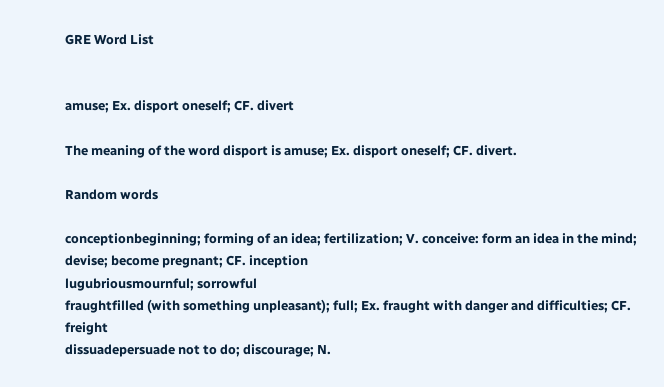GRE Word List


amuse; Ex. disport oneself; CF. divert

The meaning of the word disport is amuse; Ex. disport oneself; CF. divert.

Random words

conceptionbeginning; forming of an idea; fertilization; V. conceive: form an idea in the mind; devise; become pregnant; CF. inception
lugubriousmournful; sorrowful
fraughtfilled (with something unpleasant); full; Ex. fraught with danger and difficulties; CF. freight
dissuadepersuade not to do; discourage; N.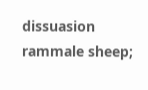dissuasion
rammale sheep;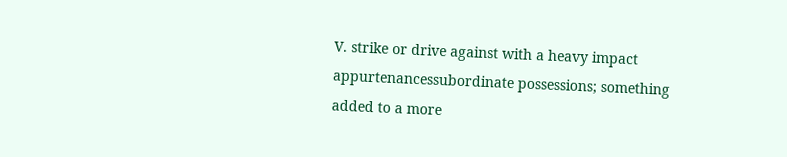V. strike or drive against with a heavy impact
appurtenancessubordinate possessions; something added to a more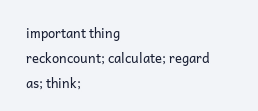important thing
reckoncount; calculate; regard as; think;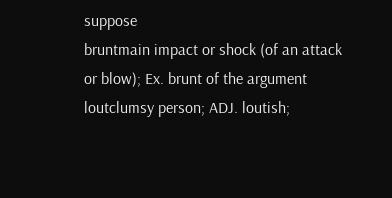suppose
bruntmain impact or shock (of an attack or blow); Ex. brunt of the argument
loutclumsy person; ADJ. loutish;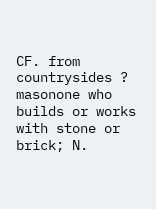CF. from countrysides ?
masonone who builds or works with stone or brick; N.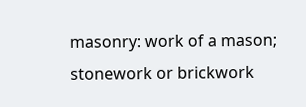masonry: work of a mason; stonework or brickwork